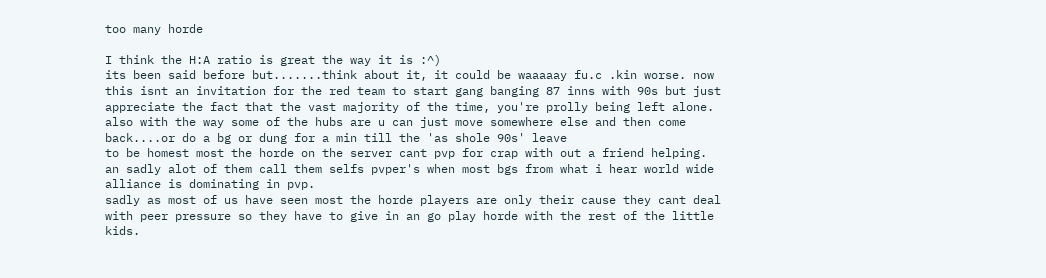too many horde

I think the H:A ratio is great the way it is :^)
its been said before but.......think about it, it could be waaaaay fu.c .kin worse. now this isnt an invitation for the red team to start gang banging 87 inns with 90s but just appreciate the fact that the vast majority of the time, you're prolly being left alone. also with the way some of the hubs are u can just move somewhere else and then come back....or do a bg or dung for a min till the 'as shole 90s' leave
to be homest most the horde on the server cant pvp for crap with out a friend helping. an sadly alot of them call them selfs pvper's when most bgs from what i hear world wide alliance is dominating in pvp.
sadly as most of us have seen most the horde players are only their cause they cant deal with peer pressure so they have to give in an go play horde with the rest of the little kids.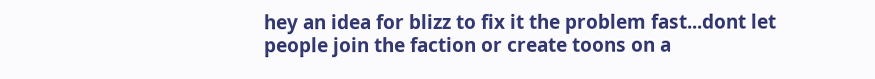hey an idea for blizz to fix it the problem fast...dont let people join the faction or create toons on a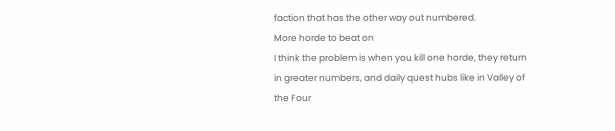faction that has the other way out numbered.
More horde to beat on
I think the problem is when you kill one horde, they return in greater numbers, and daily quest hubs like in Valley of the Four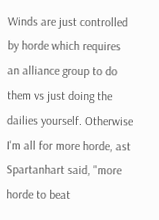Winds are just controlled by horde which requires an alliance group to do them vs just doing the dailies yourself. Otherwise I'm all for more horde, ast Spartanhart said, "more horde to beat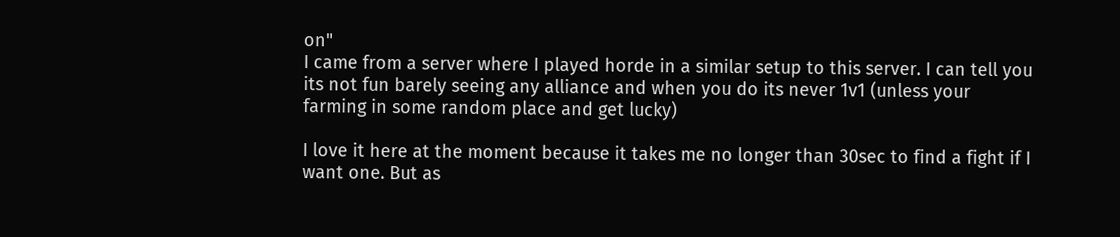on"
I came from a server where I played horde in a similar setup to this server. I can tell you its not fun barely seeing any alliance and when you do its never 1v1 (unless your farming in some random place and get lucky)

I love it here at the moment because it takes me no longer than 30sec to find a fight if I want one. But as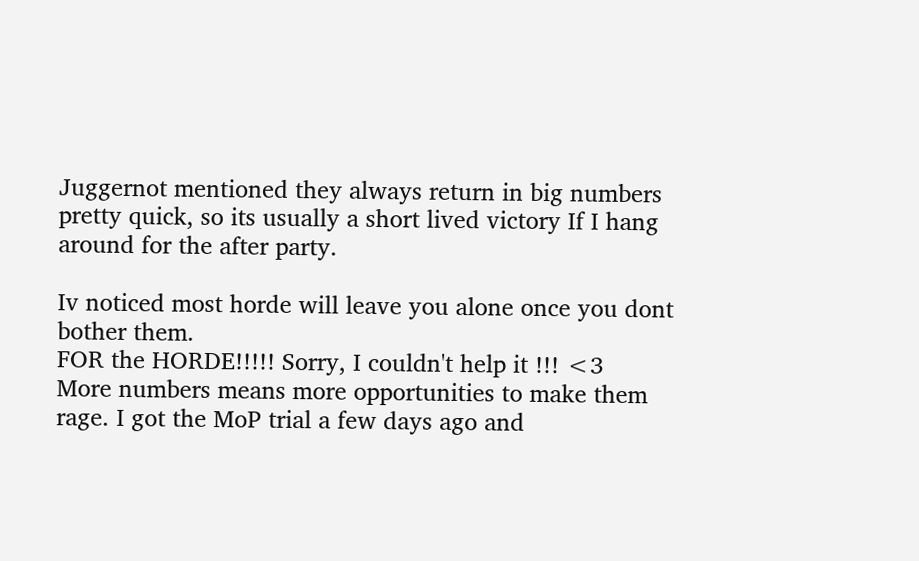Juggernot mentioned they always return in big numbers pretty quick, so its usually a short lived victory If I hang around for the after party.

Iv noticed most horde will leave you alone once you dont bother them.
FOR the HORDE!!!!! Sorry, I couldn't help it !!! <3
More numbers means more opportunities to make them rage. I got the MoP trial a few days ago and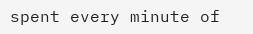spent every minute of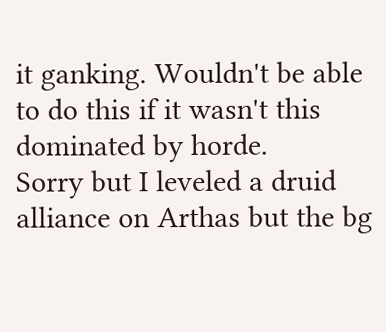it ganking. Wouldn't be able to do this if it wasn't this dominated by horde.
Sorry but I leveled a druid alliance on Arthas but the bg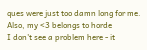ques were just too damn long for me. Also, my <3 belongs to horde
I don't see a problem here - it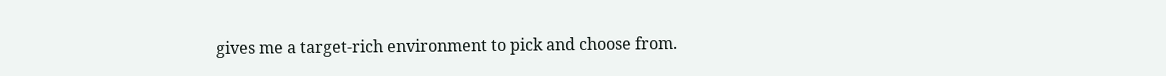gives me a target-rich environment to pick and choose from.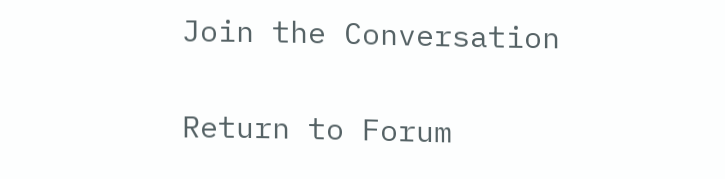Join the Conversation

Return to Forum